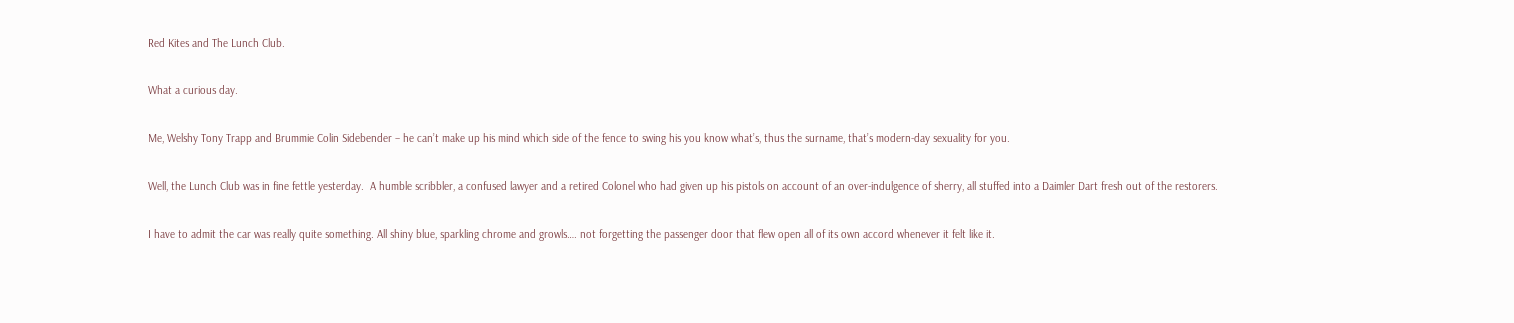Red Kites and The Lunch Club.

What a curious day.

Me, Welshy Tony Trapp and Brummie Colin Sidebender – he can’t make up his mind which side of the fence to swing his you know what’s, thus the surname, that’s modern-day sexuality for you.

Well, the Lunch Club was in fine fettle yesterday.  A humble scribbler, a confused lawyer and a retired Colonel who had given up his pistols on account of an over-indulgence of sherry, all stuffed into a Daimler Dart fresh out of the restorers.

I have to admit the car was really quite something. All shiny blue, sparkling chrome and growls…. not forgetting the passenger door that flew open all of its own accord whenever it felt like it.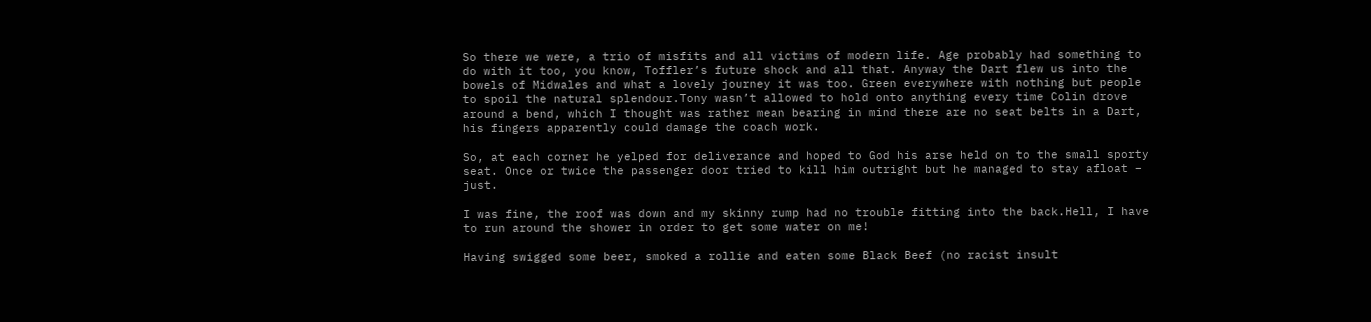So there we were, a trio of misfits and all victims of modern life. Age probably had something to do with it too, you know, Toffler’s future shock and all that. Anyway the Dart flew us into the bowels of Midwales and what a lovely journey it was too. Green everywhere with nothing but people to spoil the natural splendour.Tony wasn’t allowed to hold onto anything every time Colin drove around a bend, which I thought was rather mean bearing in mind there are no seat belts in a Dart, his fingers apparently could damage the coach work.

So, at each corner he yelped for deliverance and hoped to God his arse held on to the small sporty seat. Once or twice the passenger door tried to kill him outright but he managed to stay afloat – just.

I was fine, the roof was down and my skinny rump had no trouble fitting into the back.Hell, I have to run around the shower in order to get some water on me!

Having swigged some beer, smoked a rollie and eaten some Black Beef (no racist insult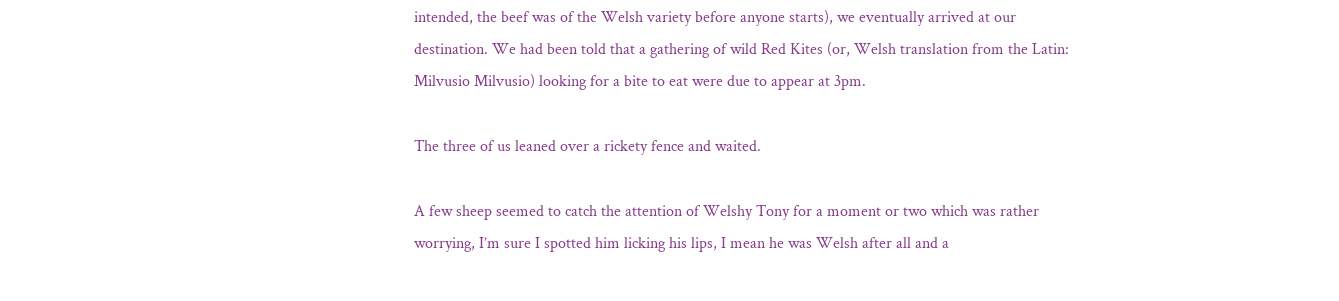intended, the beef was of the Welsh variety before anyone starts), we eventually arrived at our destination. We had been told that a gathering of wild Red Kites (or, Welsh translation from the Latin: Milvusio Milvusio) looking for a bite to eat were due to appear at 3pm.

The three of us leaned over a rickety fence and waited.

A few sheep seemed to catch the attention of Welshy Tony for a moment or two which was rather worrying, I’m sure I spotted him licking his lips, I mean he was Welsh after all and a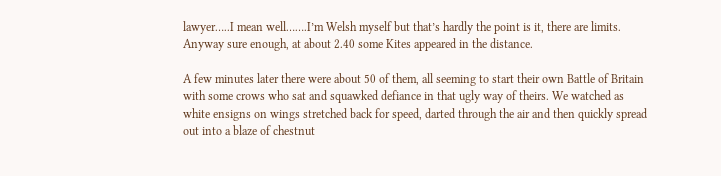lawyer…..I mean well…….I’m Welsh myself but that’s hardly the point is it, there are limits. Anyway sure enough, at about 2.40 some Kites appeared in the distance.

A few minutes later there were about 50 of them, all seeming to start their own Battle of Britain with some crows who sat and squawked defiance in that ugly way of theirs. We watched as white ensigns on wings stretched back for speed, darted through the air and then quickly spread out into a blaze of chestnut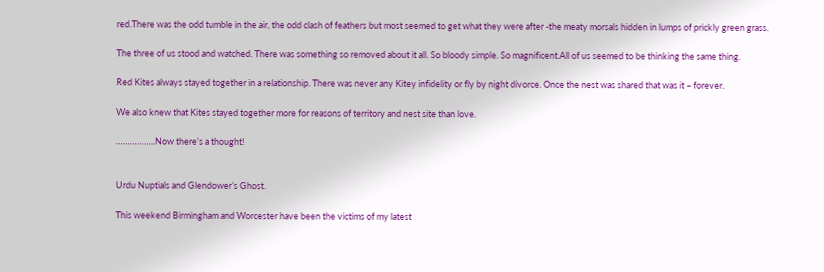red.There was the odd tumble in the air, the odd clash of feathers but most seemed to get what they were after -the meaty morsals hidden in lumps of prickly green grass.

The three of us stood and watched. There was something so removed about it all. So bloody simple. So magnificent.All of us seemed to be thinking the same thing.

Red Kites always stayed together in a relationship. There was never any Kitey infidelity or fly by night divorce. Once the nest was shared that was it – forever.

We also knew that Kites stayed together more for reasons of territory and nest site than love.

……………..Now there’s a thought!


Urdu Nuptials and Glendower’s Ghost.

This weekend Birmingham and Worcester have been the victims of my latest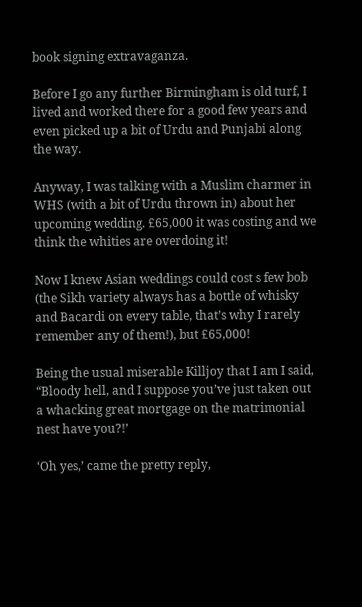book signing extravaganza.

Before I go any further Birmingham is old turf, I lived and worked there for a good few years and even picked up a bit of Urdu and Punjabi along the way.

Anyway, I was talking with a Muslim charmer in WHS (with a bit of Urdu thrown in) about her upcoming wedding. £65,000 it was costing and we think the whities are overdoing it!

Now I knew Asian weddings could cost s few bob (the Sikh variety always has a bottle of whisky and Bacardi on every table, that’s why I rarely remember any of them!), but £65,000!

Being the usual miserable Killjoy that I am I said, “Bloody hell, and I suppose you’ve just taken out a whacking great mortgage on the matrimonial nest have you?!’

‘Oh yes,’ came the pretty reply,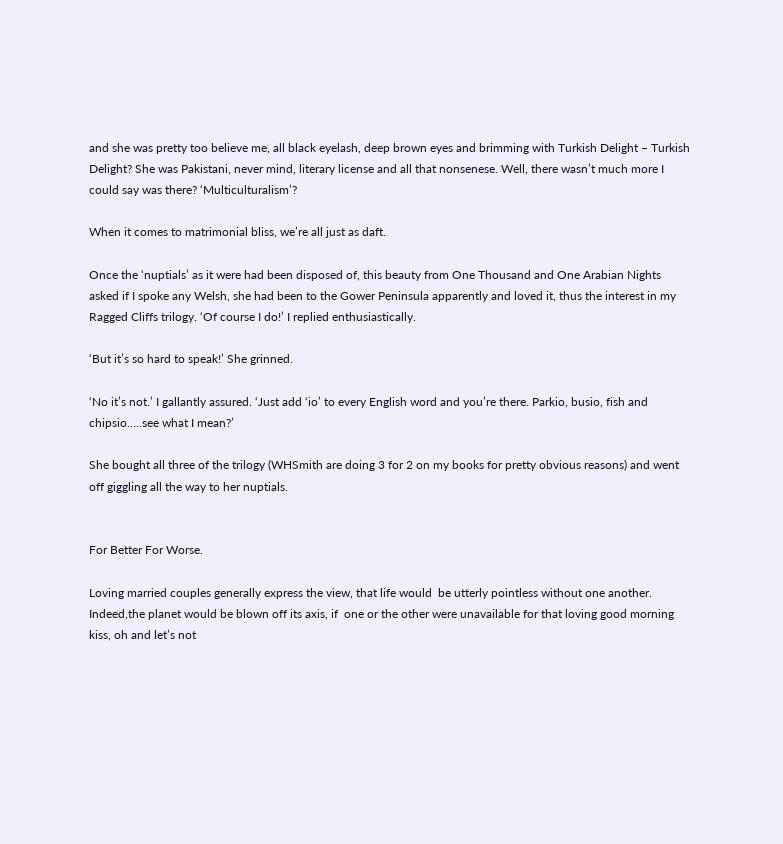and she was pretty too believe me, all black eyelash, deep brown eyes and brimming with Turkish Delight – Turkish Delight? She was Pakistani, never mind, literary license and all that nonsenese. Well, there wasn’t much more I could say was there? ‘Multiculturalism’?

When it comes to matrimonial bliss, we’re all just as daft.

Once the ‘nuptials’ as it were had been disposed of, this beauty from One Thousand and One Arabian Nights asked if I spoke any Welsh, she had been to the Gower Peninsula apparently and loved it, thus the interest in my Ragged Cliffs trilogy. ‘Of course I do!’ I replied enthusiastically.

‘But it’s so hard to speak!’ She grinned.

‘No it’s not.’ I gallantly assured. ‘Just add ‘io’ to every English word and you’re there. Parkio, busio, fish and chipsio…..see what I mean?’

She bought all three of the trilogy (WHSmith are doing 3 for 2 on my books for pretty obvious reasons) and went off giggling all the way to her nuptials.


For Better For Worse.

Loving married couples generally express the view, that life would  be utterly pointless without one another. Indeed,the planet would be blown off its axis, if  one or the other were unavailable for that loving good morning kiss, oh and let’s not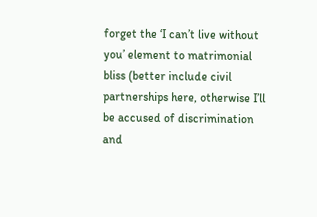forget the ‘I can’t live without you’ element to matrimonial bliss (better include civil partnerships here, otherwise I’ll be accused of discrimination and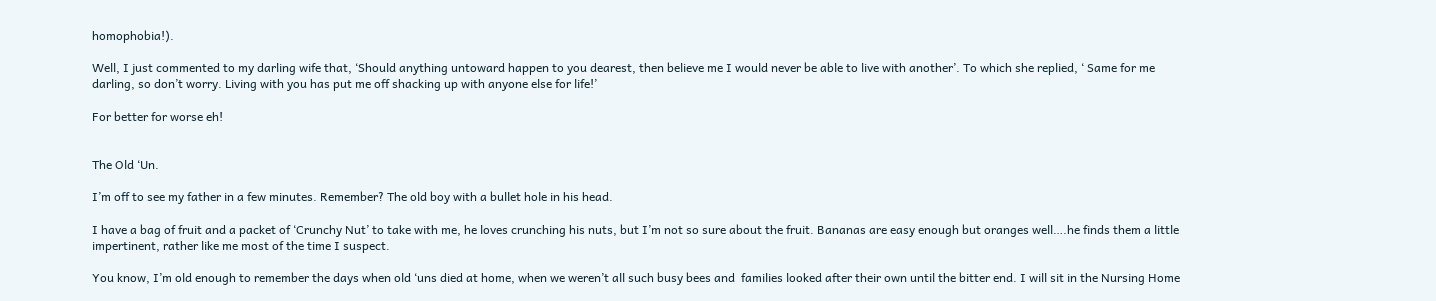homophobia!).

Well, I just commented to my darling wife that, ‘Should anything untoward happen to you dearest, then believe me I would never be able to live with another’. To which she replied, ‘ Same for me darling, so don’t worry. Living with you has put me off shacking up with anyone else for life!’

For better for worse eh!


The Old ‘Un.

I’m off to see my father in a few minutes. Remember? The old boy with a bullet hole in his head.

I have a bag of fruit and a packet of ‘Crunchy Nut’ to take with me, he loves crunching his nuts, but I’m not so sure about the fruit. Bananas are easy enough but oranges well….he finds them a little impertinent, rather like me most of the time I suspect.

You know, I’m old enough to remember the days when old ‘uns died at home, when we weren’t all such busy bees and  families looked after their own until the bitter end. I will sit in the Nursing Home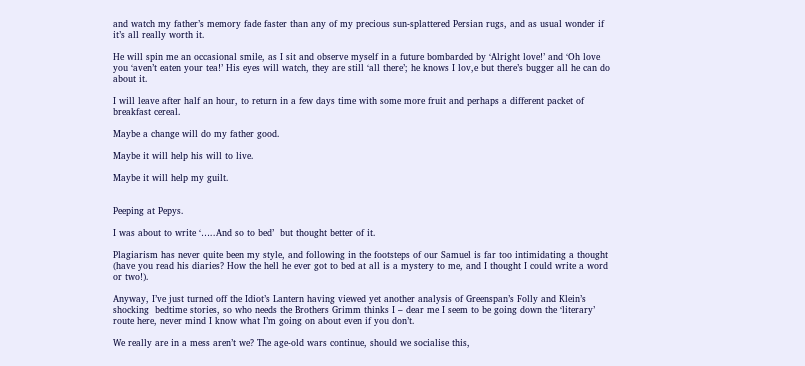and watch my father’s memory fade faster than any of my precious sun-splattered Persian rugs, and as usual wonder if it’s all really worth it.

He will spin me an occasional smile, as I sit and observe myself in a future bombarded by ‘Alright love!’ and ‘Oh love you ‘aven’t eaten your tea!’ His eyes will watch, they are still ‘all there’; he knows I lov,e but there’s bugger all he can do about it.

I will leave after half an hour, to return in a few days time with some more fruit and perhaps a different packet of breakfast cereal.

Maybe a change will do my father good.

Maybe it will help his will to live.

Maybe it will help my guilt.


Peeping at Pepys.

I was about to write ‘…..And so to bed’  but thought better of it.

Plagiarism has never quite been my style, and following in the footsteps of our Samuel is far too intimidating a thought (have you read his diaries? How the hell he ever got to bed at all is a mystery to me, and I thought I could write a word or two!).

Anyway, I’ve just turned off the Idiot’s Lantern having viewed yet another analysis of Greenspan’s Folly and Klein’s shocking  bedtime stories, so who needs the Brothers Grimm thinks I – dear me I seem to be going down the ‘literary’ route here, never mind I know what I’m going on about even if you don’t.

We really are in a mess aren’t we? The age-old wars continue, should we socialise this,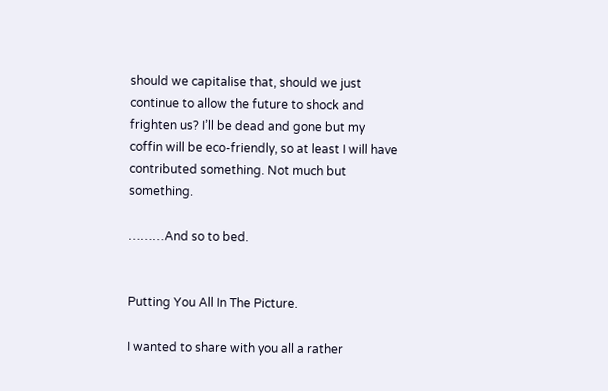should we capitalise that, should we just continue to allow the future to shock and frighten us? I’ll be dead and gone but my coffin will be eco-friendly, so at least I will have contributed something. Not much but something.

………And so to bed.


Putting You All In The Picture.

I wanted to share with you all a rather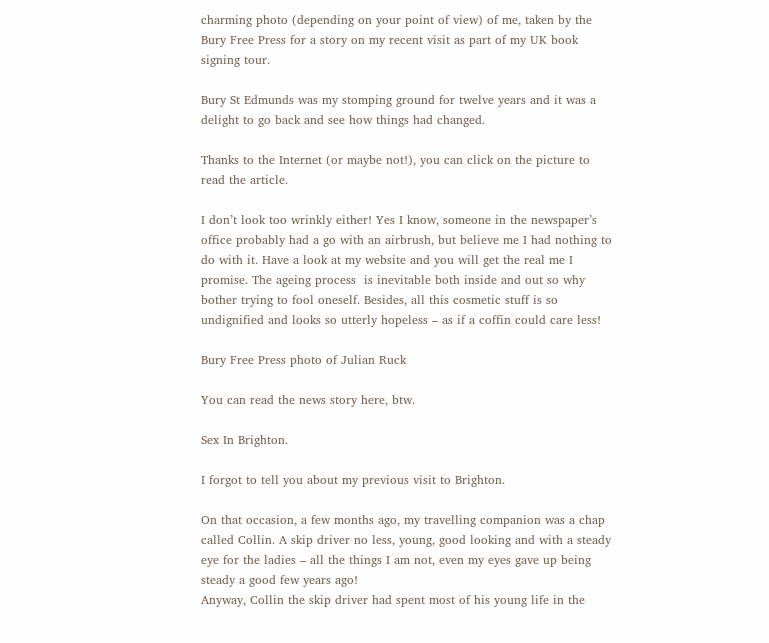charming photo (depending on your point of view) of me, taken by the Bury Free Press for a story on my recent visit as part of my UK book signing tour.

Bury St Edmunds was my stomping ground for twelve years and it was a delight to go back and see how things had changed.

Thanks to the Internet (or maybe not!), you can click on the picture to read the article.

I don’t look too wrinkly either! Yes I know, someone in the newspaper’s office probably had a go with an airbrush, but believe me I had nothing to do with it. Have a look at my website and you will get the real me I promise. The ageing process  is inevitable both inside and out so why bother trying to fool oneself. Besides, all this cosmetic stuff is so  undignified and looks so utterly hopeless – as if a coffin could care less!

Bury Free Press photo of Julian Ruck

You can read the news story here, btw.

Sex In Brighton.

I forgot to tell you about my previous visit to Brighton.

On that occasion, a few months ago, my travelling companion was a chap called Collin. A skip driver no less, young, good looking and with a steady eye for the ladies – all the things I am not, even my eyes gave up being steady a good few years ago!
Anyway, Collin the skip driver had spent most of his young life in the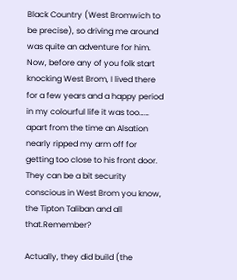Black Country (West Bromwich to be precise), so driving me around was quite an adventure for him. Now, before any of you folk start knocking West Brom, I lived there for a few years and a happy period in my colourful life it was too…… apart from the time an Alsation nearly ripped my arm off for getting too close to his front door. They can be a bit security conscious in West Brom you know, the Tipton Taliban and all that.Remember?

Actually, they did build (the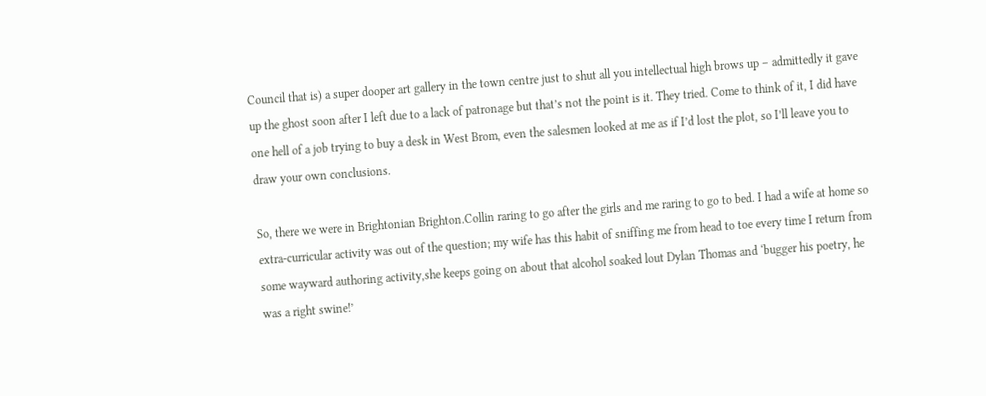Council that is) a super dooper art gallery in the town centre just to shut all you intellectual high brows up – admittedly it gave up the ghost soon after I left due to a lack of patronage but that’s not the point is it. They tried. Come to think of it, I did have one hell of a job trying to buy a desk in West Brom, even the salesmen looked at me as if I’d lost the plot, so I’ll leave you to draw your own conclusions.

So, there we were in Brightonian Brighton.Collin raring to go after the girls and me raring to go to bed. I had a wife at home so extra-curricular activity was out of the question; my wife has this habit of sniffing me from head to toe every time I return from some wayward authoring activity,she keeps going on about that alcohol soaked lout Dylan Thomas and ‘bugger his poetry, he was a right swine!’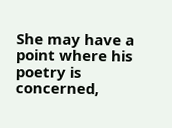She may have a point where his poetry is concerned,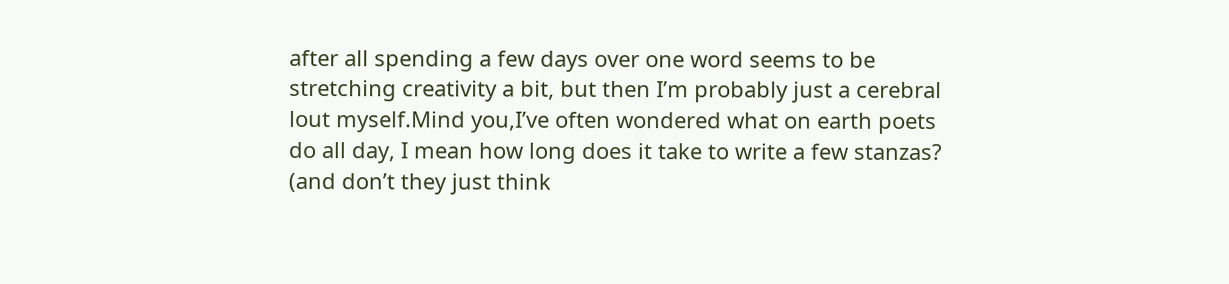after all spending a few days over one word seems to be stretching creativity a bit, but then I’m probably just a cerebral lout myself.Mind you,I’ve often wondered what on earth poets do all day, I mean how long does it take to write a few stanzas? (and don’t they just think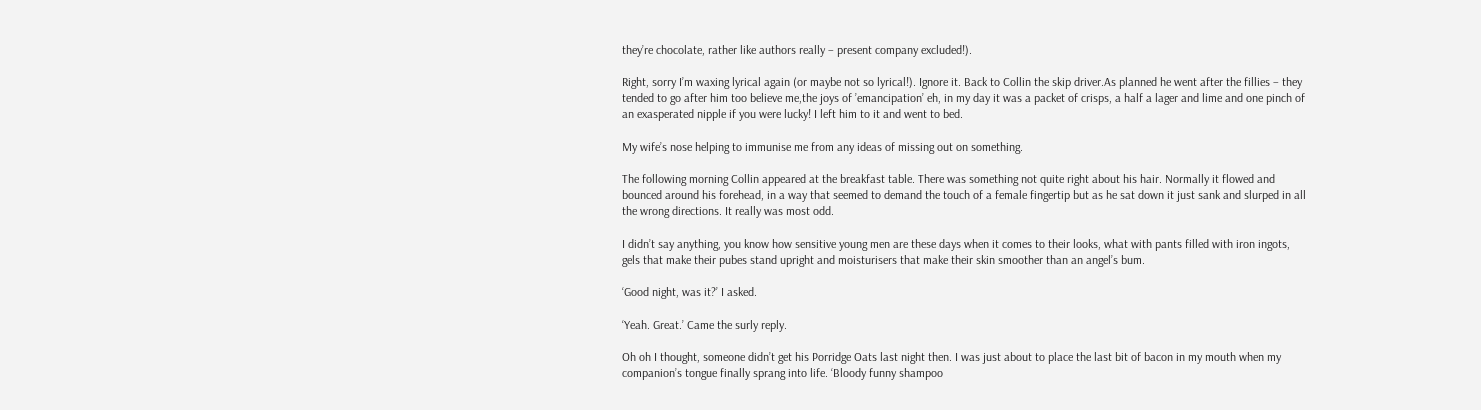they’re chocolate, rather like authors really – present company excluded!).

Right, sorry I’m waxing lyrical again (or maybe not so lyrical!). Ignore it. Back to Collin the skip driver.As planned he went after the fillies – they tended to go after him too believe me,the joys of ’emancipation’ eh, in my day it was a packet of crisps, a half a lager and lime and one pinch of an exasperated nipple if you were lucky! I left him to it and went to bed.

My wife’s nose helping to immunise me from any ideas of missing out on something.

The following morning Collin appeared at the breakfast table. There was something not quite right about his hair. Normally it flowed and bounced around his forehead, in a way that seemed to demand the touch of a female fingertip but as he sat down it just sank and slurped in all the wrong directions. It really was most odd.

I didn’t say anything, you know how sensitive young men are these days when it comes to their looks, what with pants filled with iron ingots, gels that make their pubes stand upright and moisturisers that make their skin smoother than an angel’s bum.

‘Good night, was it?’ I asked.

‘Yeah. Great.’ Came the surly reply.

Oh oh I thought, someone didn’t get his Porridge Oats last night then. I was just about to place the last bit of bacon in my mouth when my companion’s tongue finally sprang into life. ‘Bloody funny shampoo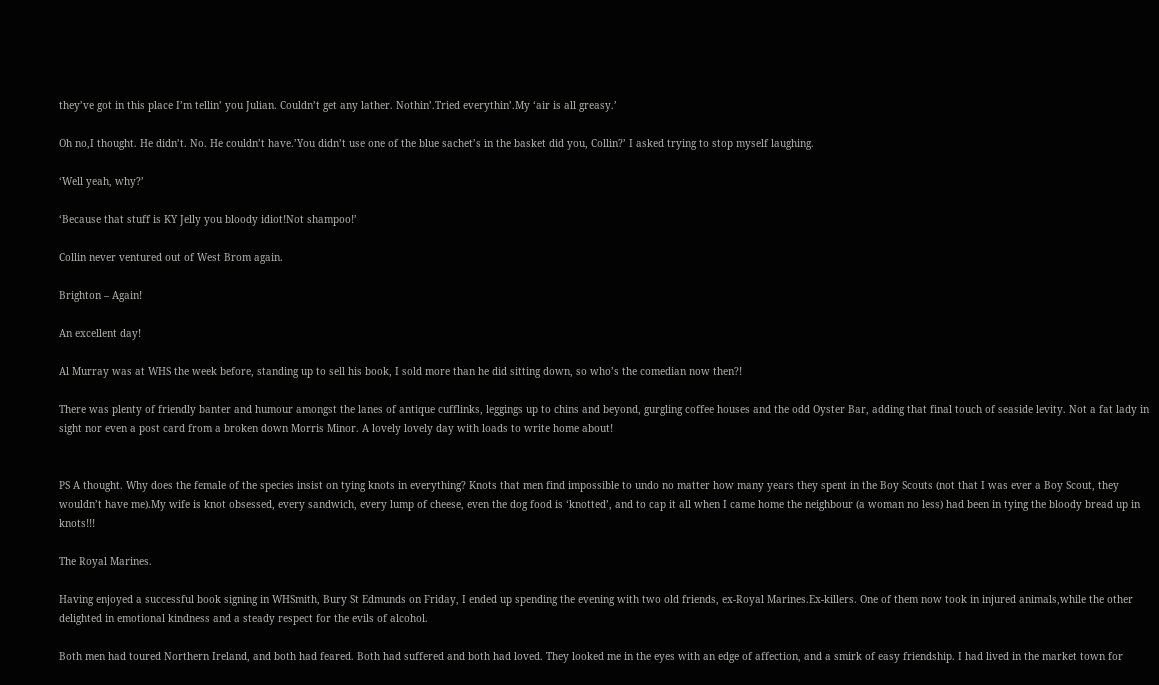they’ve got in this place I’m tellin’ you Julian. Couldn’t get any lather. Nothin’.Tried everythin’.My ‘air is all greasy.’

Oh no,I thought. He didn’t. No. He couldn’t have.’You didn’t use one of the blue sachet’s in the basket did you, Collin?’ I asked trying to stop myself laughing.

‘Well yeah, why?’

‘Because that stuff is KY Jelly you bloody idiot!Not shampoo!’

Collin never ventured out of West Brom again.

Brighton – Again!

An excellent day!

Al Murray was at WHS the week before, standing up to sell his book, I sold more than he did sitting down, so who’s the comedian now then?!

There was plenty of friendly banter and humour amongst the lanes of antique cufflinks, leggings up to chins and beyond, gurgling coffee houses and the odd Oyster Bar, adding that final touch of seaside levity. Not a fat lady in sight nor even a post card from a broken down Morris Minor. A lovely lovely day with loads to write home about!


PS A thought. Why does the female of the species insist on tying knots in everything? Knots that men find impossible to undo no matter how many years they spent in the Boy Scouts (not that I was ever a Boy Scout, they wouldn’t have me).My wife is knot obsessed, every sandwich, every lump of cheese, even the dog food is ‘knotted’, and to cap it all when I came home the neighbour (a woman no less) had been in tying the bloody bread up in knots!!!

The Royal Marines.

Having enjoyed a successful book signing in WHSmith, Bury St Edmunds on Friday, I ended up spending the evening with two old friends, ex-Royal Marines.Ex-killers. One of them now took in injured animals,while the other delighted in emotional kindness and a steady respect for the evils of alcohol.

Both men had toured Northern Ireland, and both had feared. Both had suffered and both had loved. They looked me in the eyes with an edge of affection, and a smirk of easy friendship. I had lived in the market town for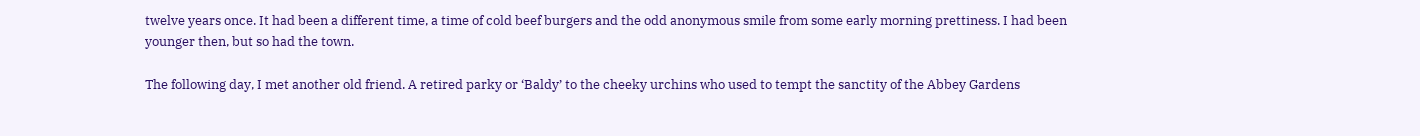twelve years once. It had been a different time, a time of cold beef burgers and the odd anonymous smile from some early morning prettiness. I had been younger then, but so had the town.

The following day, I met another old friend. A retired parky or ‘Baldy’ to the cheeky urchins who used to tempt the sanctity of the Abbey Gardens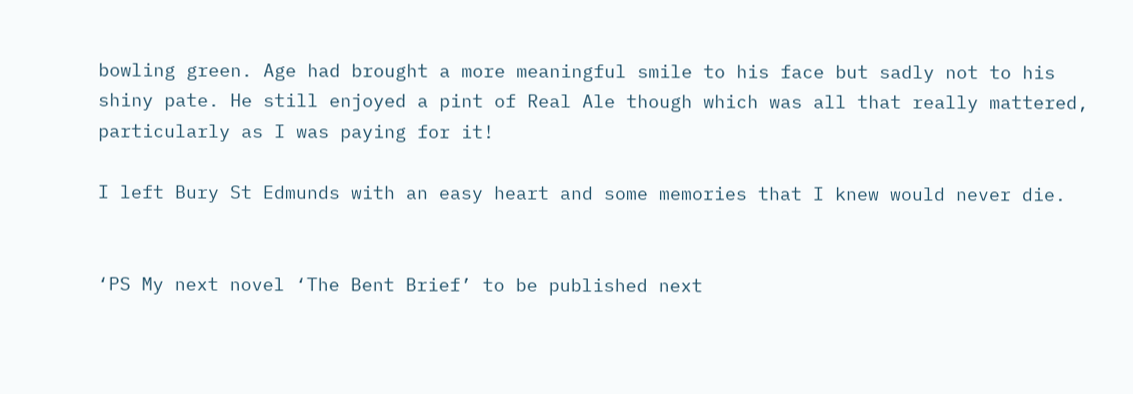bowling green. Age had brought a more meaningful smile to his face but sadly not to his shiny pate. He still enjoyed a pint of Real Ale though which was all that really mattered, particularly as I was paying for it!

I left Bury St Edmunds with an easy heart and some memories that I knew would never die.


‘PS My next novel ‘The Bent Brief’ to be published next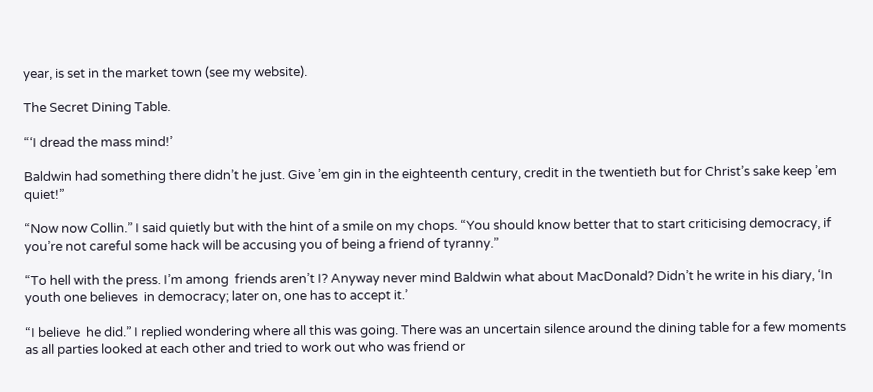year, is set in the market town (see my website).

The Secret Dining Table.

“‘I dread the mass mind!’

Baldwin had something there didn’t he just. Give ’em gin in the eighteenth century, credit in the twentieth but for Christ’s sake keep ’em quiet!”

“Now now Collin.” I said quietly but with the hint of a smile on my chops. “You should know better that to start criticising democracy, if you’re not careful some hack will be accusing you of being a friend of tyranny.”

“To hell with the press. I’m among  friends aren’t I? Anyway never mind Baldwin what about MacDonald? Didn’t he write in his diary, ‘In youth one believes  in democracy; later on, one has to accept it.’

“I believe  he did.” I replied wondering where all this was going. There was an uncertain silence around the dining table for a few moments as all parties looked at each other and tried to work out who was friend or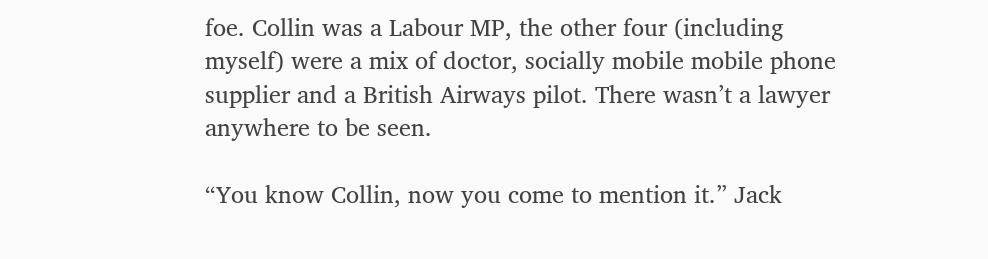foe. Collin was a Labour MP, the other four (including myself) were a mix of doctor, socially mobile mobile phone supplier and a British Airways pilot. There wasn’t a lawyer anywhere to be seen.

“You know Collin, now you come to mention it.” Jack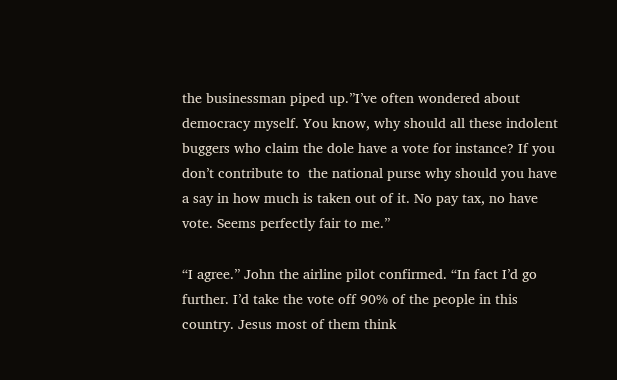the businessman piped up.”I’ve often wondered about democracy myself. You know, why should all these indolent buggers who claim the dole have a vote for instance? If you don’t contribute to  the national purse why should you have a say in how much is taken out of it. No pay tax, no have vote. Seems perfectly fair to me.”

“I agree.” John the airline pilot confirmed. “In fact I’d go further. I’d take the vote off 90% of the people in this country. Jesus most of them think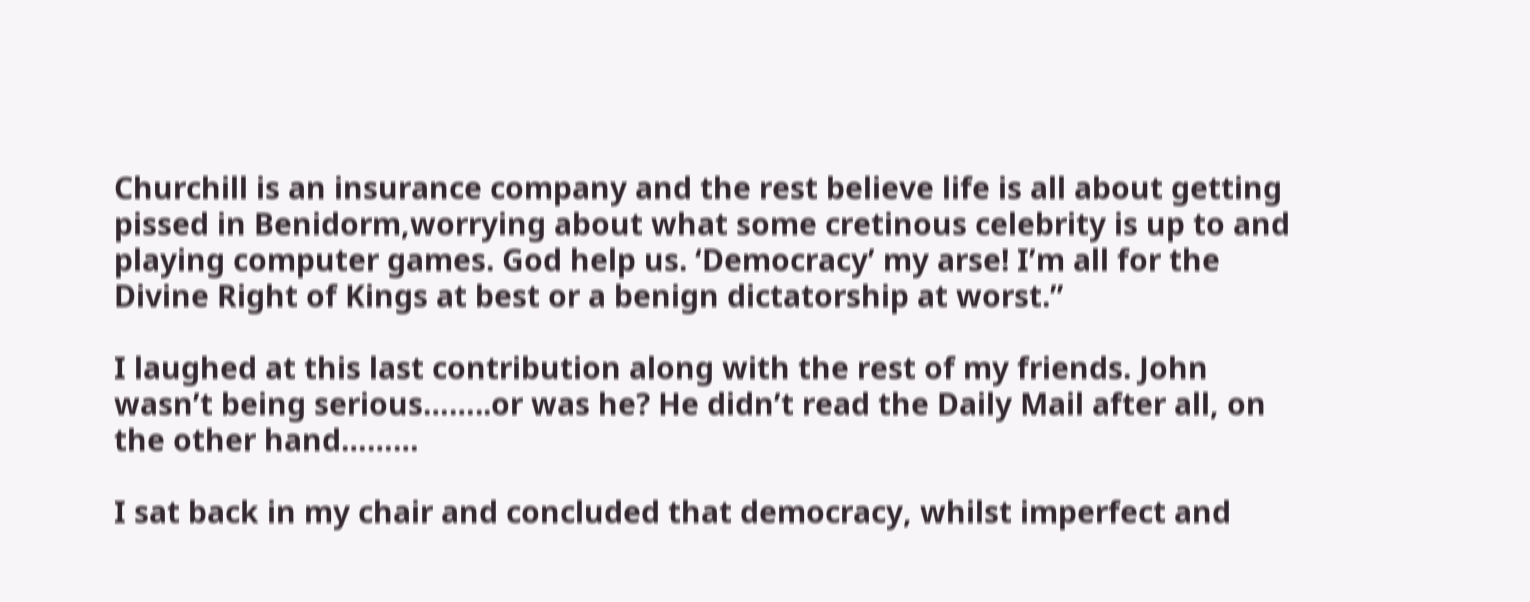Churchill is an insurance company and the rest believe life is all about getting pissed in Benidorm,worrying about what some cretinous celebrity is up to and playing computer games. God help us. ‘Democracy’ my arse! I’m all for the Divine Right of Kings at best or a benign dictatorship at worst.”

I laughed at this last contribution along with the rest of my friends. John wasn’t being serious……..or was he? He didn’t read the Daily Mail after all, on the other hand………

I sat back in my chair and concluded that democracy, whilst imperfect and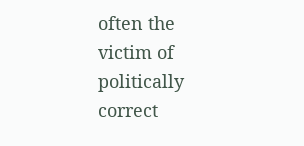often the victim of politically correct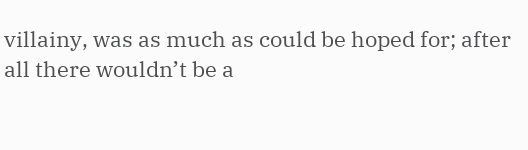villainy, was as much as could be hoped for; after all there wouldn’t be a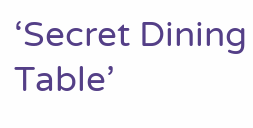‘Secret Dining Table’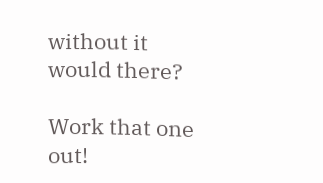without it would there?

Work that one out!